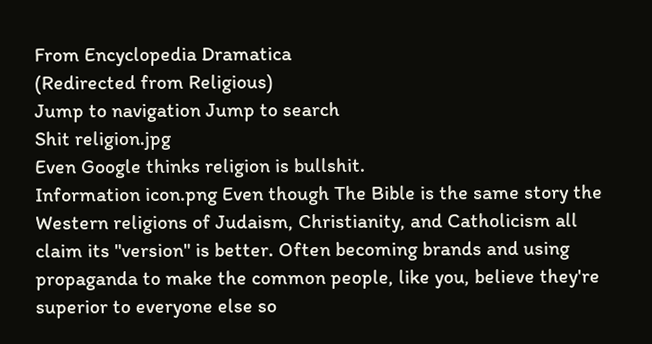From Encyclopedia Dramatica
(Redirected from Religious)
Jump to navigation Jump to search
Shit religion.jpg
Even Google thinks religion is bullshit.
Information icon.png Even though The Bible is the same story the Western religions of Judaism, Christianity, and Catholicism all claim its "version" is better. Often becoming brands and using propaganda to make the common people, like you, believe they're superior to everyone else so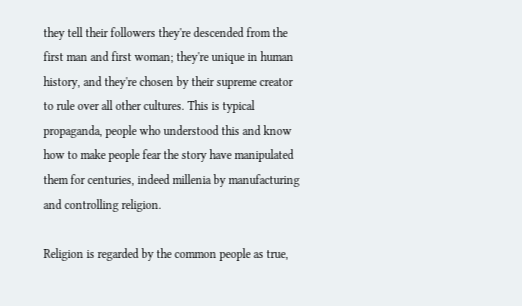they tell their followers they're descended from the first man and first woman; they're unique in human history, and they're chosen by their supreme creator to rule over all other cultures. This is typical propaganda, people who understood this and know how to make people fear the story have manipulated them for centuries, indeed millenia by manufacturing and controlling religion.

Religion is regarded by the common people as true,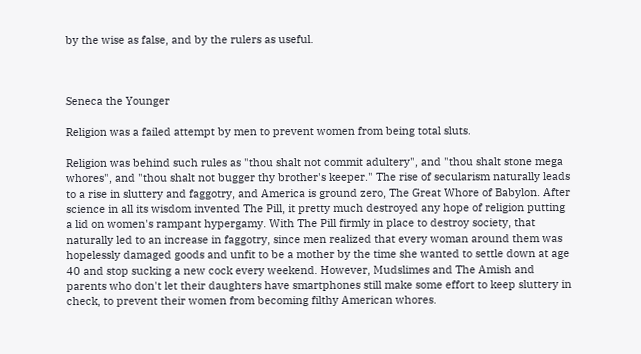by the wise as false, and by the rulers as useful.



Seneca the Younger

Religion was a failed attempt by men to prevent women from being total sluts.

Religion was behind such rules as "thou shalt not commit adultery", and "thou shalt stone mega whores", and "thou shalt not bugger thy brother's keeper." The rise of secularism naturally leads to a rise in sluttery and faggotry, and America is ground zero, The Great Whore of Babylon. After science in all its wisdom invented The Pill, it pretty much destroyed any hope of religion putting a lid on women's rampant hypergamy. With The Pill firmly in place to destroy society, that naturally led to an increase in faggotry, since men realized that every woman around them was hopelessly damaged goods and unfit to be a mother by the time she wanted to settle down at age 40 and stop sucking a new cock every weekend. However, Mudslimes and The Amish and parents who don't let their daughters have smartphones still make some effort to keep sluttery in check, to prevent their women from becoming filthy American whores.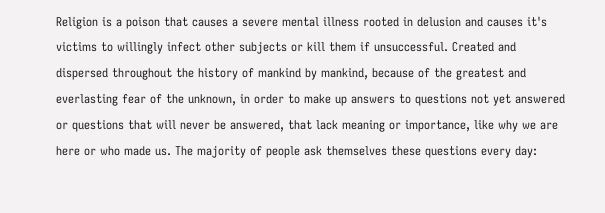Religion is a poison that causes a severe mental illness rooted in delusion and causes it's victims to willingly infect other subjects or kill them if unsuccessful. Created and dispersed throughout the history of mankind by mankind, because of the greatest and everlasting fear of the unknown, in order to make up answers to questions not yet answered or questions that will never be answered, that lack meaning or importance, like why we are here or who made us. The majority of people ask themselves these questions every day: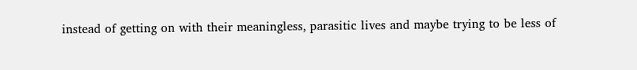instead of getting on with their meaningless, parasitic lives and maybe trying to be less of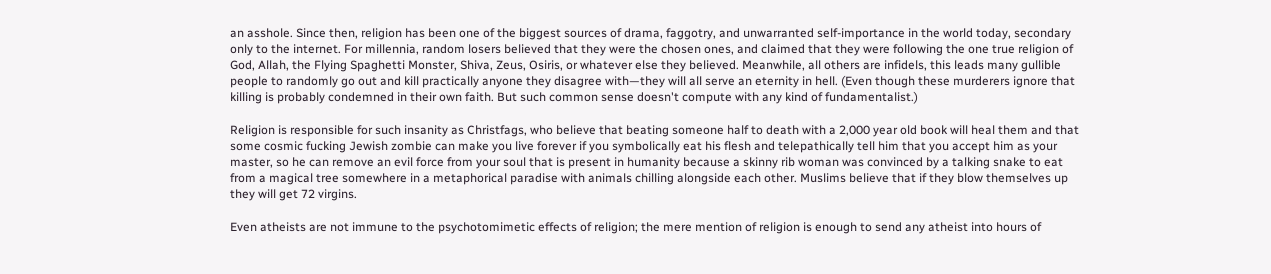an asshole. Since then, religion has been one of the biggest sources of drama, faggotry, and unwarranted self-importance in the world today, secondary only to the internet. For millennia, random losers believed that they were the chosen ones, and claimed that they were following the one true religion of God, Allah, the Flying Spaghetti Monster, Shiva, Zeus, Osiris, or whatever else they believed. Meanwhile, all others are infidels, this leads many gullible people to randomly go out and kill practically anyone they disagree with—they will all serve an eternity in hell. (Even though these murderers ignore that killing is probably condemned in their own faith. But such common sense doesn't compute with any kind of fundamentalist.)

Religion is responsible for such insanity as Christfags, who believe that beating someone half to death with a 2,000 year old book will heal them and that some cosmic fucking Jewish zombie can make you live forever if you symbolically eat his flesh and telepathically tell him that you accept him as your master, so he can remove an evil force from your soul that is present in humanity because a skinny rib woman was convinced by a talking snake to eat from a magical tree somewhere in a metaphorical paradise with animals chilling alongside each other. Muslims believe that if they blow themselves up they will get 72 virgins.

Even atheists are not immune to the psychotomimetic effects of religion; the mere mention of religion is enough to send any atheist into hours of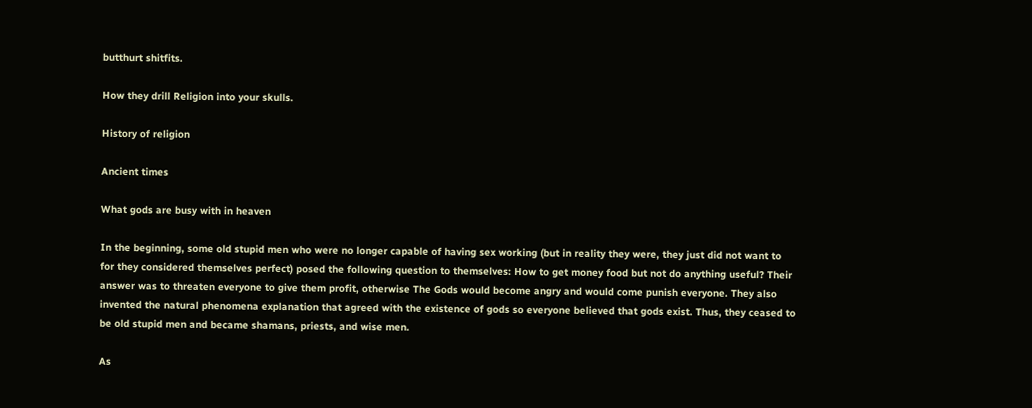butthurt shitfits.

How they drill Religion into your skulls.

History of religion

Ancient times

What gods are busy with in heaven

In the beginning, some old stupid men who were no longer capable of having sex working (but in reality they were, they just did not want to for they considered themselves perfect) posed the following question to themselves: How to get money food but not do anything useful? Their answer was to threaten everyone to give them profit, otherwise The Gods would become angry and would come punish everyone. They also invented the natural phenomena explanation that agreed with the existence of gods so everyone believed that gods exist. Thus, they ceased to be old stupid men and became shamans, priests, and wise men.

As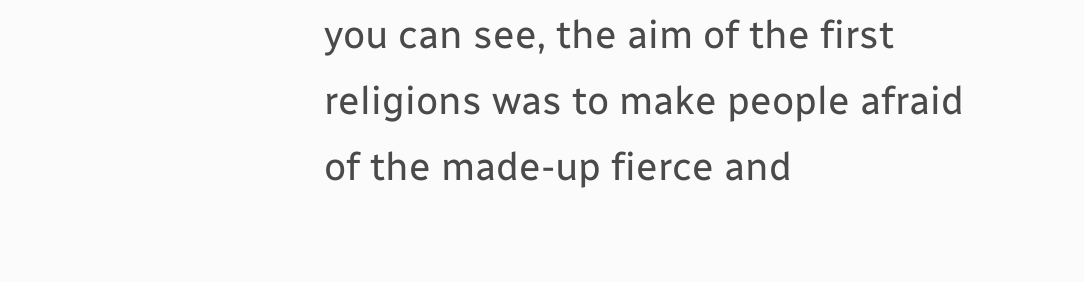you can see, the aim of the first religions was to make people afraid of the made-up fierce and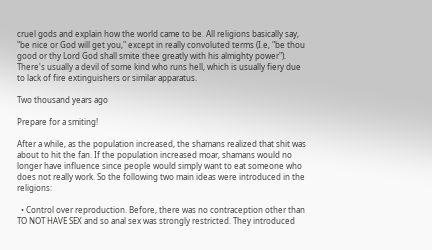cruel gods and explain how the world came to be. All religions basically say, "be nice or God will get you," except in really convoluted terms (I.e, "be thou good or thy Lord God shall smite thee greatly with his almighty power"). There's usually a devil of some kind who runs hell, which is usually fiery due to lack of fire extinguishers or similar apparatus.

Two thousand years ago

Prepare for a smiting!

After a while, as the population increased, the shamans realized that shit was about to hit the fan. If the population increased moar, shamans would no longer have influence since people would simply want to eat someone who does not really work. So the following two main ideas were introduced in the religions:

  • Control over reproduction. Before, there was no contraception other than TO NOT HAVE SEX and so anal sex was strongly restricted. They introduced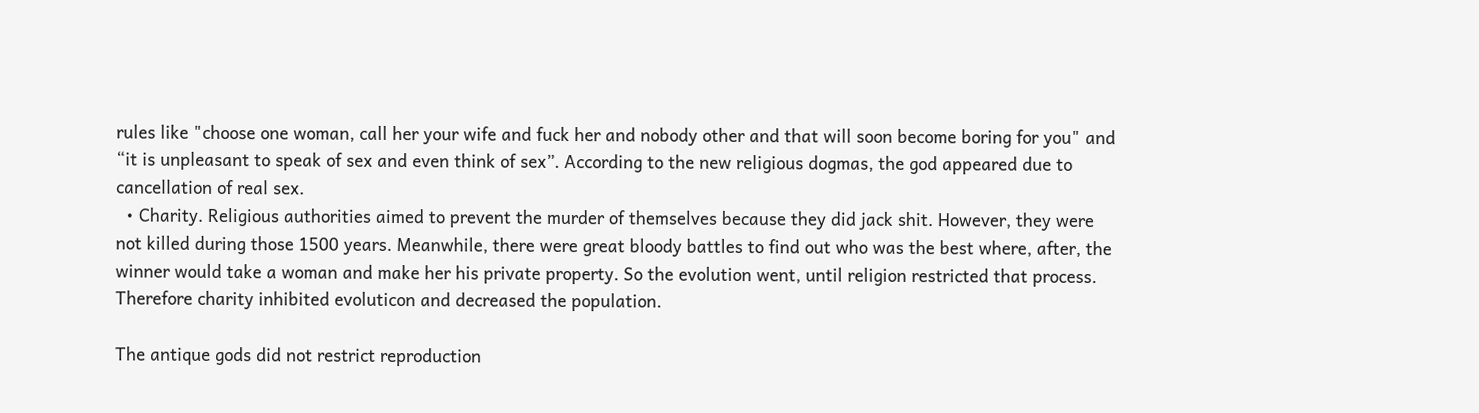rules like "choose one woman, call her your wife and fuck her and nobody other and that will soon become boring for you" and “it is unpleasant to speak of sex and even think of sex”. According to the new religious dogmas, the god appeared due to cancellation of real sex.
  • Charity. Religious authorities aimed to prevent the murder of themselves because they did jack shit. However, they were not killed during those 1500 years. Meanwhile, there were great bloody battles to find out who was the best where, after, the winner would take a woman and make her his private property. So the evolution went, until religion restricted that process. Therefore charity inhibited evoluticon and decreased the population.

The antique gods did not restrict reproduction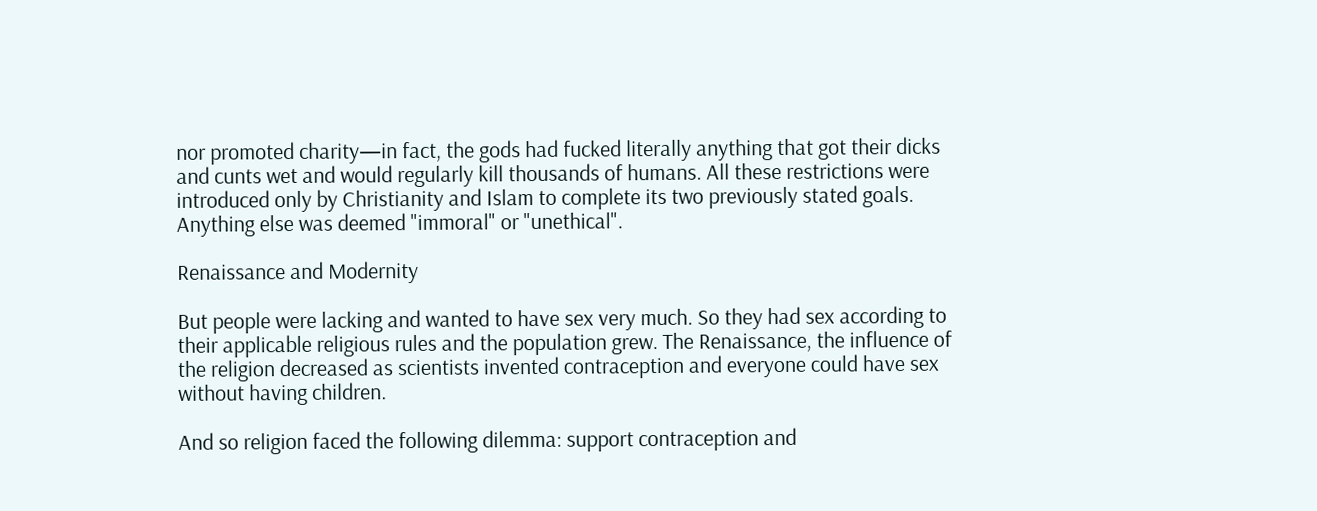nor promoted charity—in fact, the gods had fucked literally anything that got their dicks and cunts wet and would regularly kill thousands of humans. All these restrictions were introduced only by Christianity and Islam to complete its two previously stated goals. Anything else was deemed "immoral" or "unethical".

Renaissance and Modernity

But people were lacking and wanted to have sex very much. So they had sex according to their applicable religious rules and the population grew. The Renaissance, the influence of the religion decreased as scientists invented contraception and everyone could have sex without having children.

And so religion faced the following dilemma: support contraception and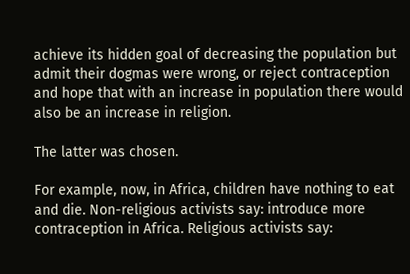achieve its hidden goal of decreasing the population but admit their dogmas were wrong, or reject contraception and hope that with an increase in population there would also be an increase in religion.

The latter was chosen.

For example, now, in Africa, children have nothing to eat and die. Non-religious activists say: introduce more contraception in Africa. Religious activists say: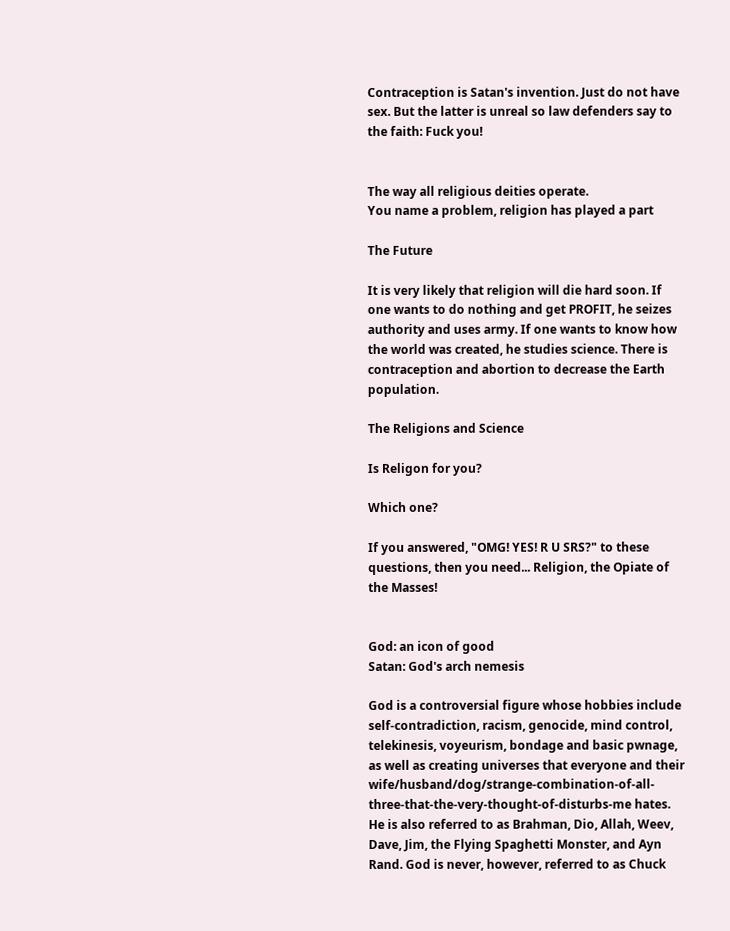Contraception is Satan's invention. Just do not have sex. But the latter is unreal so law defenders say to the faith: Fuck you!


The way all religious deities operate.
You name a problem, religion has played a part

The Future

It is very likely that religion will die hard soon. If one wants to do nothing and get PROFIT, he seizes authority and uses army. If one wants to know how the world was created, he studies science. There is contraception and abortion to decrease the Earth population.

The Religions and Science

Is Religon for you?

Which one?

If you answered, "OMG! YES! R U SRS?" to these questions, then you need... Religion, the Opiate of the Masses!


God: an icon of good
Satan: God's arch nemesis

God is a controversial figure whose hobbies include self-contradiction, racism, genocide, mind control, telekinesis, voyeurism, bondage and basic pwnage, as well as creating universes that everyone and their wife/husband/dog/strange-combination-of-all-three-that-the-very-thought-of-disturbs-me hates. He is also referred to as Brahman, Dio, Allah, Weev, Dave, Jim, the Flying Spaghetti Monster, and Ayn Rand. God is never, however, referred to as Chuck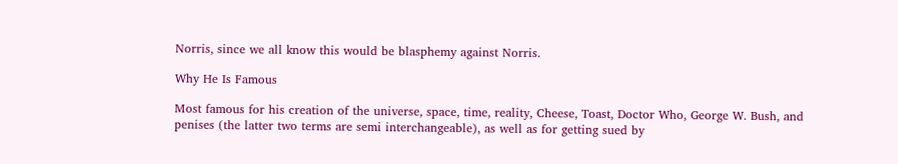Norris, since we all know this would be blasphemy against Norris.

Why He Is Famous

Most famous for his creation of the universe, space, time, reality, Cheese, Toast, Doctor Who, George W. Bush, and penises (the latter two terms are semi interchangeable), as well as for getting sued by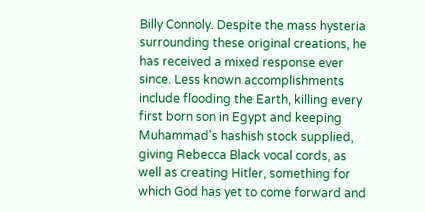Billy Connoly. Despite the mass hysteria surrounding these original creations, he has received a mixed response ever since. Less known accomplishments include flooding the Earth, killing every first born son in Egypt and keeping Muhammad's hashish stock supplied, giving Rebecca Black vocal cords, as well as creating Hitler, something for which God has yet to come forward and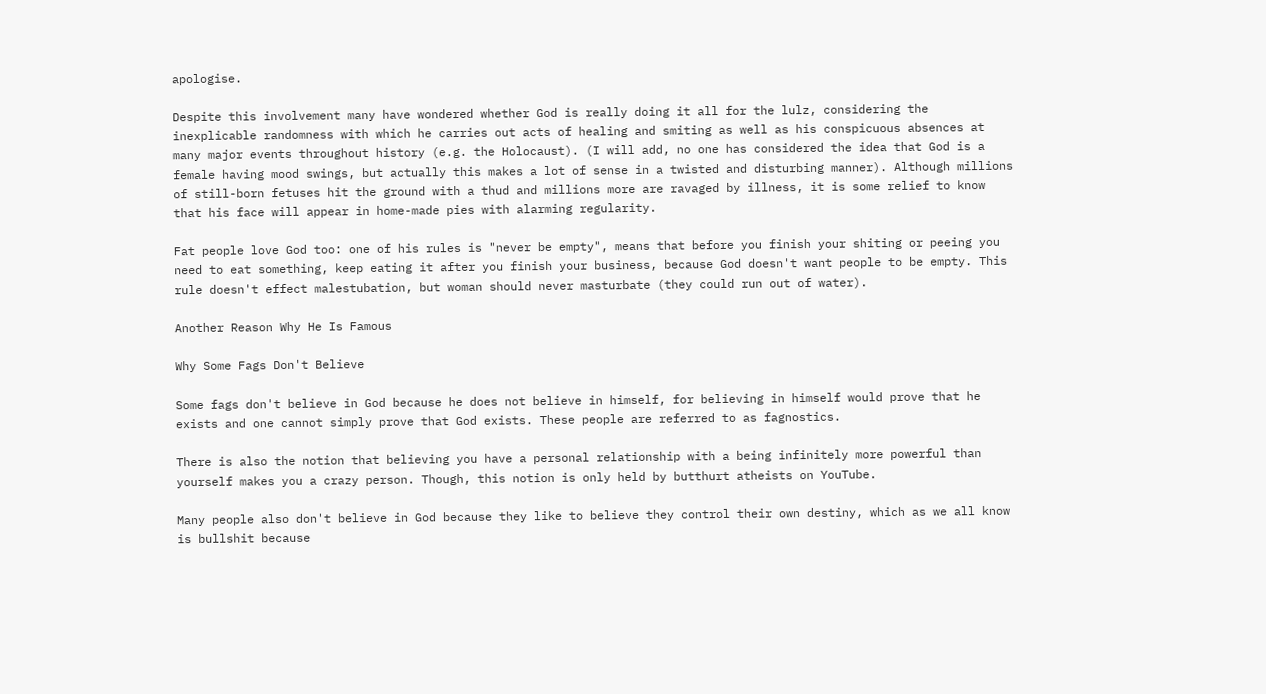apologise.

Despite this involvement many have wondered whether God is really doing it all for the lulz, considering the inexplicable randomness with which he carries out acts of healing and smiting as well as his conspicuous absences at many major events throughout history (e.g. the Holocaust). (I will add, no one has considered the idea that God is a female having mood swings, but actually this makes a lot of sense in a twisted and disturbing manner). Although millions of still-born fetuses hit the ground with a thud and millions more are ravaged by illness, it is some relief to know that his face will appear in home-made pies with alarming regularity.

Fat people love God too: one of his rules is "never be empty", means that before you finish your shiting or peeing you need to eat something, keep eating it after you finish your business, because God doesn't want people to be empty. This rule doesn't effect malestubation, but woman should never masturbate (they could run out of water).

Another Reason Why He Is Famous

Why Some Fags Don't Believe

Some fags don't believe in God because he does not believe in himself, for believing in himself would prove that he exists and one cannot simply prove that God exists. These people are referred to as fagnostics.

There is also the notion that believing you have a personal relationship with a being infinitely more powerful than yourself makes you a crazy person. Though, this notion is only held by butthurt atheists on YouTube.

Many people also don't believe in God because they like to believe they control their own destiny, which as we all know is bullshit because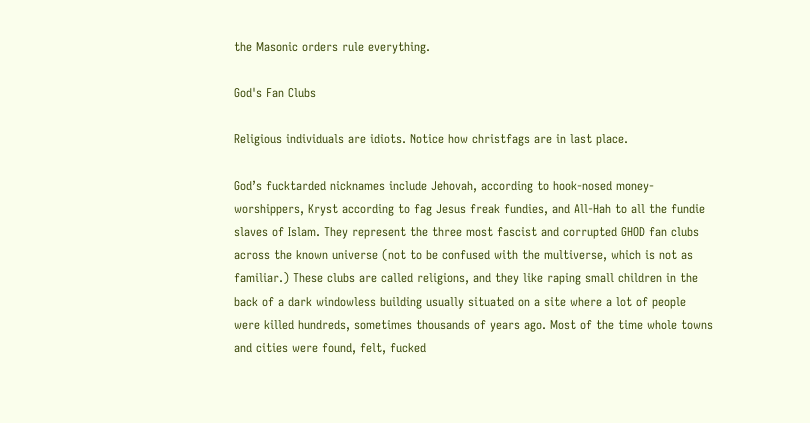the Masonic orders rule everything.

God's Fan Clubs

Religious individuals are idiots. Notice how christfags are in last place.

God’s fucktarded nicknames include Jehovah, according to hook-nosed money-worshippers, Kryst according to fag Jesus freak fundies, and All-Hah to all the fundie slaves of Islam. They represent the three most fascist and corrupted GHOD fan clubs across the known universe (not to be confused with the multiverse, which is not as familiar.) These clubs are called religions, and they like raping small children in the back of a dark windowless building usually situated on a site where a lot of people were killed hundreds, sometimes thousands of years ago. Most of the time whole towns and cities were found, felt, fucked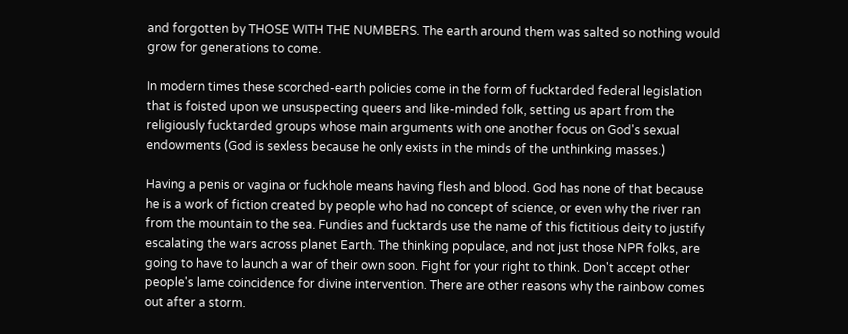and forgotten by THOSE WITH THE NUMBERS. The earth around them was salted so nothing would grow for generations to come.

In modern times these scorched-earth policies come in the form of fucktarded federal legislation that is foisted upon we unsuspecting queers and like-minded folk, setting us apart from the religiously fucktarded groups whose main arguments with one another focus on God's sexual endowments (God is sexless because he only exists in the minds of the unthinking masses.)

Having a penis or vagina or fuckhole means having flesh and blood. God has none of that because he is a work of fiction created by people who had no concept of science, or even why the river ran from the mountain to the sea. Fundies and fucktards use the name of this fictitious deity to justify escalating the wars across planet Earth. The thinking populace, and not just those NPR folks, are going to have to launch a war of their own soon. Fight for your right to think. Don't accept other people's lame coincidence for divine intervention. There are other reasons why the rainbow comes out after a storm.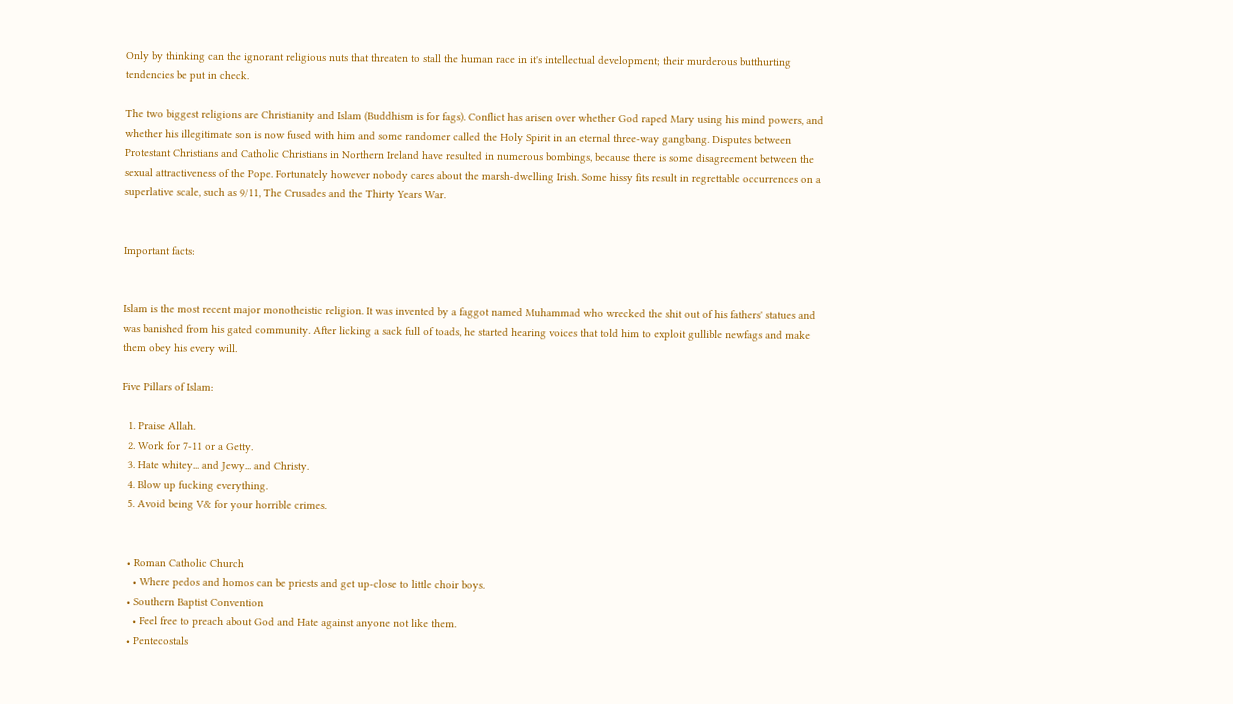Only by thinking can the ignorant religious nuts that threaten to stall the human race in it's intellectual development; their murderous butthurting tendencies be put in check.

The two biggest religions are Christianity and Islam (Buddhism is for fags). Conflict has arisen over whether God raped Mary using his mind powers, and whether his illegitimate son is now fused with him and some randomer called the Holy Spirit in an eternal three-way gangbang. Disputes between Protestant Christians and Catholic Christians in Northern Ireland have resulted in numerous bombings, because there is some disagreement between the sexual attractiveness of the Pope. Fortunately however nobody cares about the marsh-dwelling Irish. Some hissy fits result in regrettable occurrences on a superlative scale, such as 9/11, The Crusades and the Thirty Years War.


Important facts:


Islam is the most recent major monotheistic religion. It was invented by a faggot named Muhammad who wrecked the shit out of his fathers' statues and was banished from his gated community. After licking a sack full of toads, he started hearing voices that told him to exploit gullible newfags and make them obey his every will.

Five Pillars of Islam:

  1. Praise Allah.
  2. Work for 7-11 or a Getty.
  3. Hate whitey... and Jewy... and Christy.
  4. Blow up fucking everything.
  5. Avoid being V& for your horrible crimes.


  • Roman Catholic Church
    • Where pedos and homos can be priests and get up-close to little choir boys.
  • Southern Baptist Convention
    • Feel free to preach about God and Hate against anyone not like them.
  • Pentecostals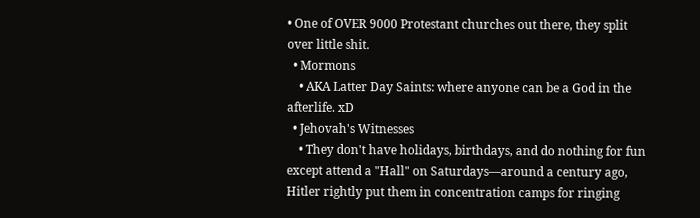• One of OVER 9000 Protestant churches out there, they split over little shit.
  • Mormons
    • AKA Latter Day Saints: where anyone can be a God in the afterlife. xD
  • Jehovah's Witnesses
    • They don't have holidays, birthdays, and do nothing for fun except attend a "Hall" on Saturdays—around a century ago, Hitler rightly put them in concentration camps for ringing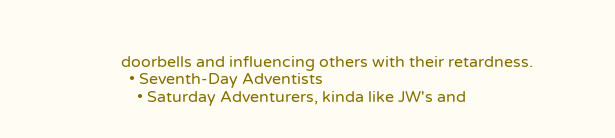doorbells and influencing others with their retardness.
  • Seventh-Day Adventists
    • Saturday Adventurers, kinda like JW's and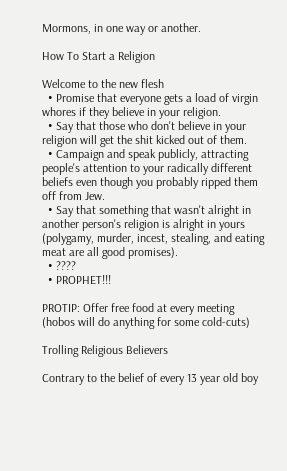Mormons, in one way or another.

How To Start a Religion

Welcome to the new flesh
  • Promise that everyone gets a load of virgin whores if they believe in your religion.
  • Say that those who don't believe in your religion will get the shit kicked out of them.
  • Campaign and speak publicly, attracting people's attention to your radically different beliefs even though you probably ripped them off from Jew.
  • Say that something that wasn't alright in another person's religion is alright in yours (polygamy, murder, incest, stealing, and eating meat are all good promises).
  • ????
  • PROPHET!!!

PROTIP: Offer free food at every meeting (hobos will do anything for some cold-cuts)

Trolling Religious Believers

Contrary to the belief of every 13 year old boy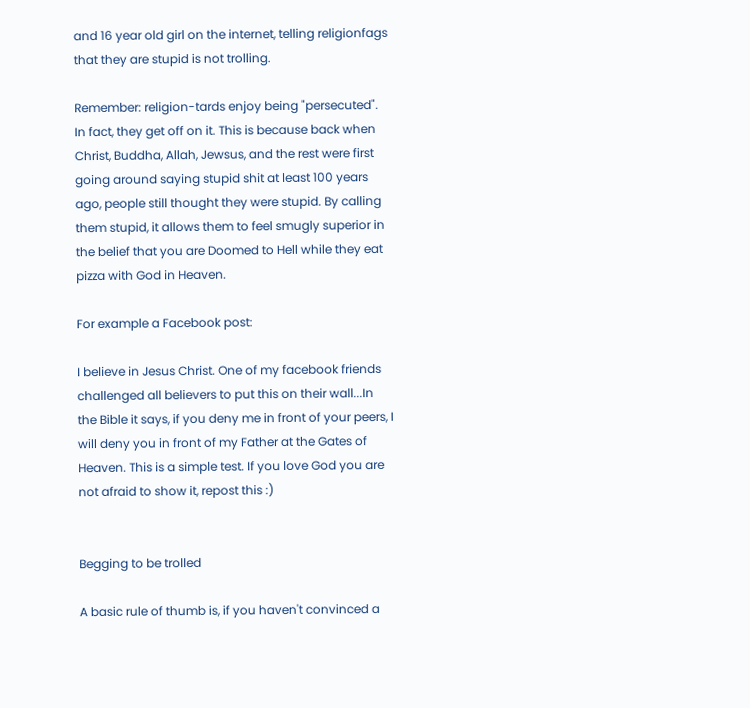and 16 year old girl on the internet, telling religionfags that they are stupid is not trolling.

Remember: religion-tards enjoy being "persecuted". In fact, they get off on it. This is because back when Christ, Buddha, Allah, Jewsus, and the rest were first going around saying stupid shit at least 100 years ago, people still thought they were stupid. By calling them stupid, it allows them to feel smugly superior in the belief that you are Doomed to Hell while they eat pizza with God in Heaven.

For example a Facebook post:

I believe in Jesus Christ. One of my facebook friends challenged all believers to put this on their wall...In the Bible it says, if you deny me in front of your peers, I will deny you in front of my Father at the Gates of Heaven. This is a simple test. If you love God you are not afraid to show it, repost this :)


Begging to be trolled

A basic rule of thumb is, if you haven't convinced a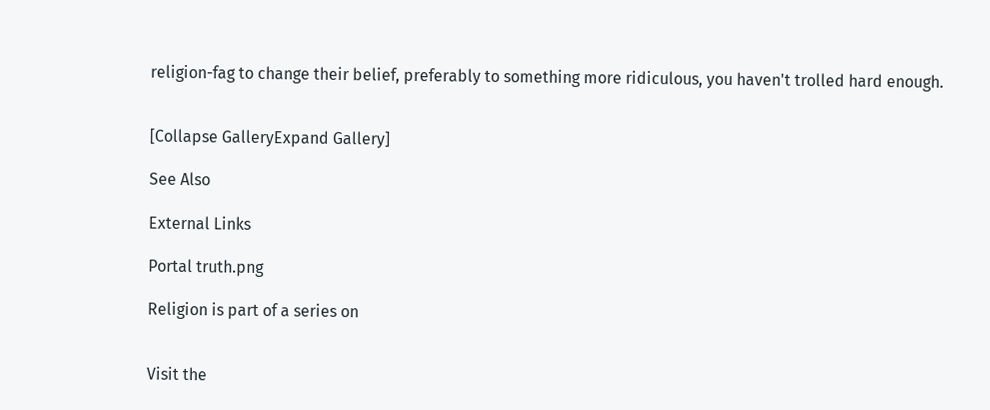religion-fag to change their belief, preferably to something more ridiculous, you haven't trolled hard enough.


[Collapse GalleryExpand Gallery]

See Also

External Links

Portal truth.png

Religion is part of a series on


Visit the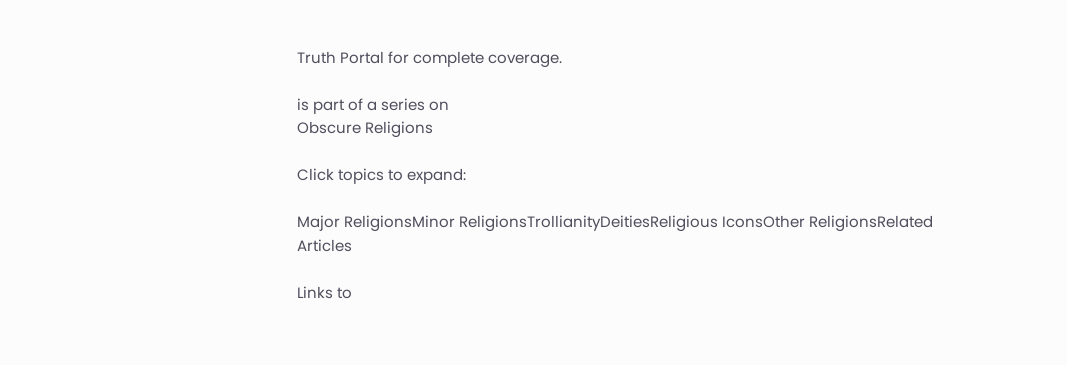Truth Portal for complete coverage.

is part of a series on
Obscure Religions

Click topics to expand:

Major ReligionsMinor ReligionsTrollianityDeitiesReligious IconsOther ReligionsRelated Articles

Links to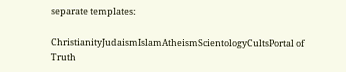separate templates:

ChristianityJudaismIslamAtheismScientologyCultsPortal of Truth